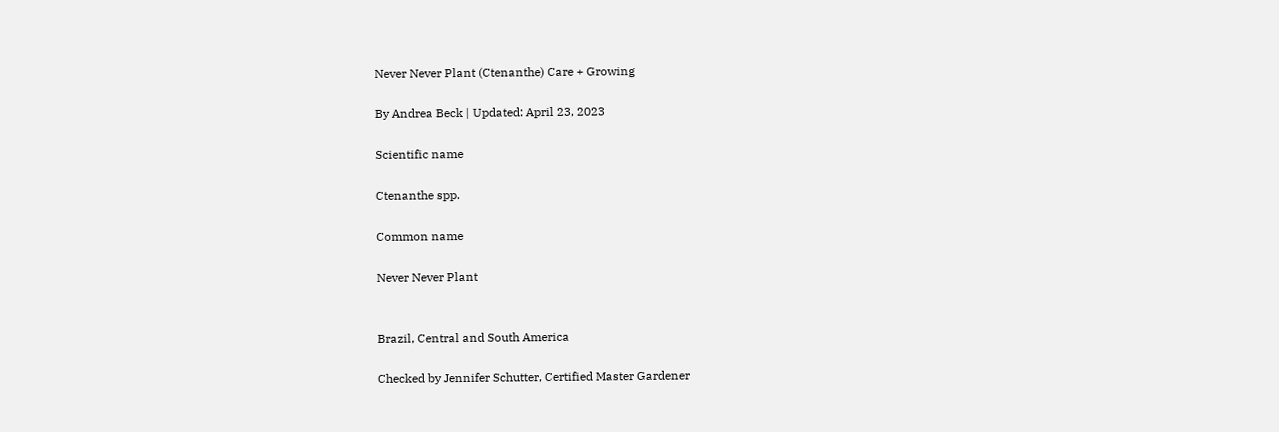Never Never Plant (Ctenanthe) Care + Growing

By Andrea Beck | Updated: April 23, 2023

Scientific name

Ctenanthe spp.

Common name

Never Never Plant


Brazil, Central and South America

Checked by Jennifer Schutter, Certified Master Gardener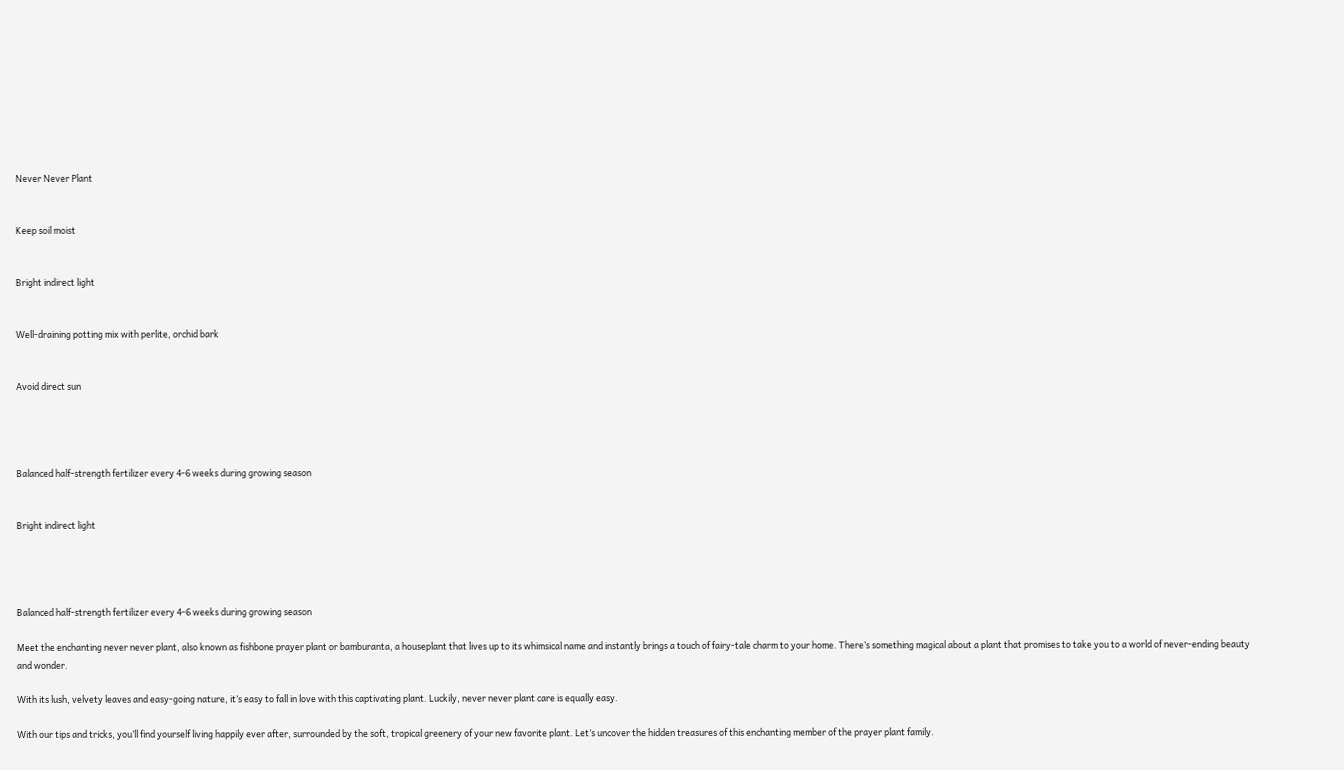Never Never Plant


Keep soil moist


Bright indirect light


Well-draining potting mix with perlite, orchid bark


Avoid direct sun




Balanced half-strength fertilizer every 4-6 weeks during growing season


Bright indirect light




Balanced half-strength fertilizer every 4-6 weeks during growing season

Meet the enchanting never never plant, also known as fishbone prayer plant or bamburanta, a houseplant that lives up to its whimsical name and instantly brings a touch of fairy-tale charm to your home. There’s something magical about a plant that promises to take you to a world of never-ending beauty and wonder.

With its lush, velvety leaves and easy-going nature, it’s easy to fall in love with this captivating plant. Luckily, never never plant care is equally easy.

With our tips and tricks, you’ll find yourself living happily ever after, surrounded by the soft, tropical greenery of your new favorite plant. Let’s uncover the hidden treasures of this enchanting member of the prayer plant family.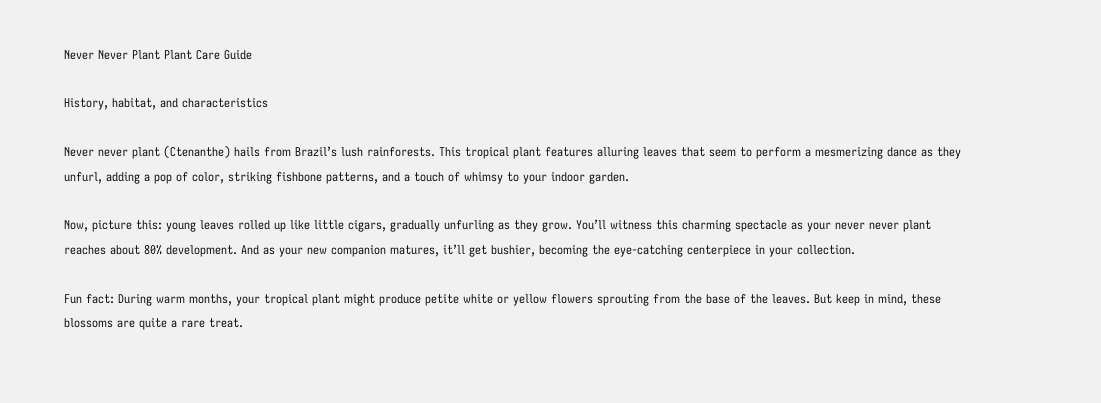Never Never Plant Plant Care Guide

History, habitat, and characteristics

Never never plant (Ctenanthe) hails from Brazil’s lush rainforests. This tropical plant features alluring leaves that seem to perform a mesmerizing dance as they unfurl, adding a pop of color, striking fishbone patterns, and a touch of whimsy to your indoor garden.

Now, picture this: young leaves rolled up like little cigars, gradually unfurling as they grow. You’ll witness this charming spectacle as your never never plant reaches about 80% development. And as your new companion matures, it’ll get bushier, becoming the eye-catching centerpiece in your collection.

Fun fact: During warm months, your tropical plant might produce petite white or yellow flowers sprouting from the base of the leaves. But keep in mind, these blossoms are quite a rare treat.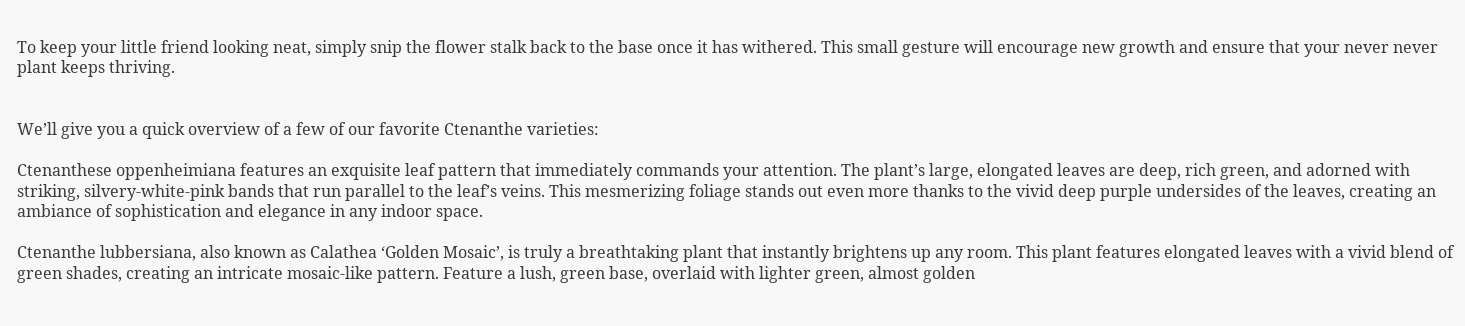To keep your little friend looking neat, simply snip the flower stalk back to the base once it has withered. This small gesture will encourage new growth and ensure that your never never plant keeps thriving.


We’ll give you a quick overview of a few of our favorite Ctenanthe varieties:

Ctenanthese oppenheimiana features an exquisite leaf pattern that immediately commands your attention. The plant’s large, elongated leaves are deep, rich green, and adorned with striking, silvery-white-pink bands that run parallel to the leaf’s veins. This mesmerizing foliage stands out even more thanks to the vivid deep purple undersides of the leaves, creating an ambiance of sophistication and elegance in any indoor space.

Ctenanthe lubbersiana, also known as Calathea ‘Golden Mosaic’, is truly a breathtaking plant that instantly brightens up any room. This plant features elongated leaves with a vivid blend of green shades, creating an intricate mosaic-like pattern. Feature a lush, green base, overlaid with lighter green, almost golden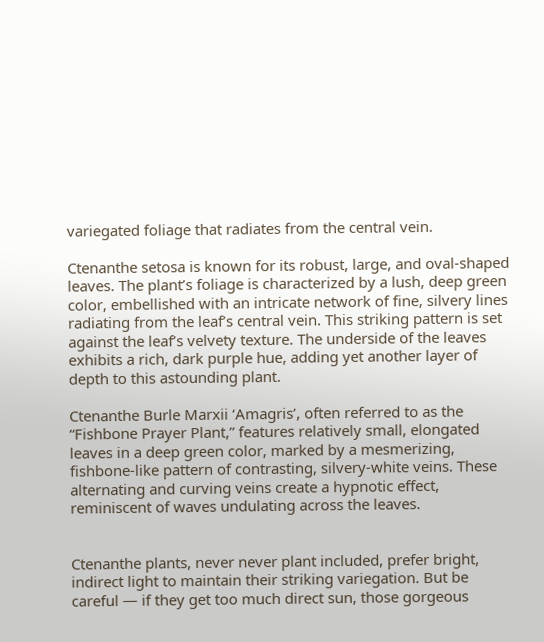variegated foliage that radiates from the central vein.

Ctenanthe setosa is known for its robust, large, and oval-shaped leaves. The plant’s foliage is characterized by a lush, deep green color, embellished with an intricate network of fine, silvery lines radiating from the leaf’s central vein. This striking pattern is set against the leaf’s velvety texture. The underside of the leaves exhibits a rich, dark purple hue, adding yet another layer of depth to this astounding plant.

Ctenanthe Burle Marxii ‘Amagris’, often referred to as the “Fishbone Prayer Plant,” features relatively small, elongated leaves in a deep green color, marked by a mesmerizing, fishbone-like pattern of contrasting, silvery-white veins. These alternating and curving veins create a hypnotic effect, reminiscent of waves undulating across the leaves.


Ctenanthe plants, never never plant included, prefer bright, indirect light to maintain their striking variegation. But be careful — if they get too much direct sun, those gorgeous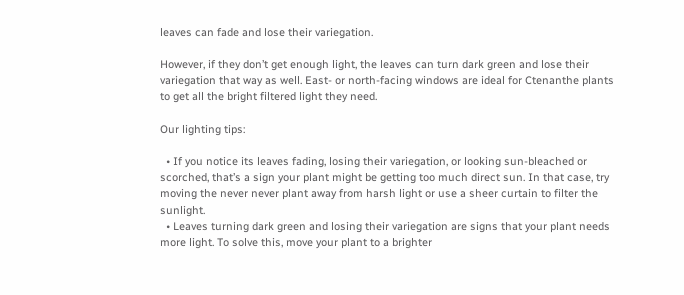leaves can fade and lose their variegation.

However, if they don’t get enough light, the leaves can turn dark green and lose their variegation that way as well. East- or north-facing windows are ideal for Ctenanthe plants to get all the bright filtered light they need.

Our lighting tips:

  • If you notice its leaves fading, losing their variegation, or looking sun-bleached or scorched, that’s a sign your plant might be getting too much direct sun. In that case, try moving the never never plant away from harsh light or use a sheer curtain to filter the sunlight.
  • Leaves turning dark green and losing their variegation are signs that your plant needs more light. To solve this, move your plant to a brighter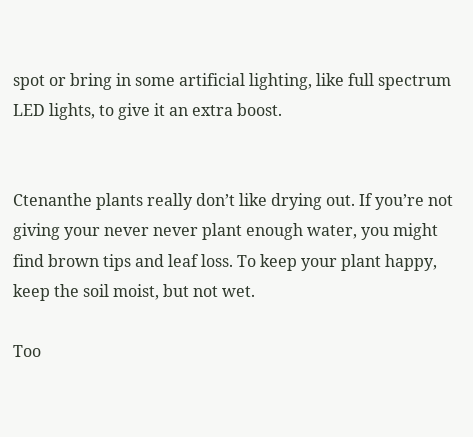spot or bring in some artificial lighting, like full spectrum LED lights, to give it an extra boost.


Ctenanthe plants really don’t like drying out. If you’re not giving your never never plant enough water, you might find brown tips and leaf loss. To keep your plant happy, keep the soil moist, but not wet.

Too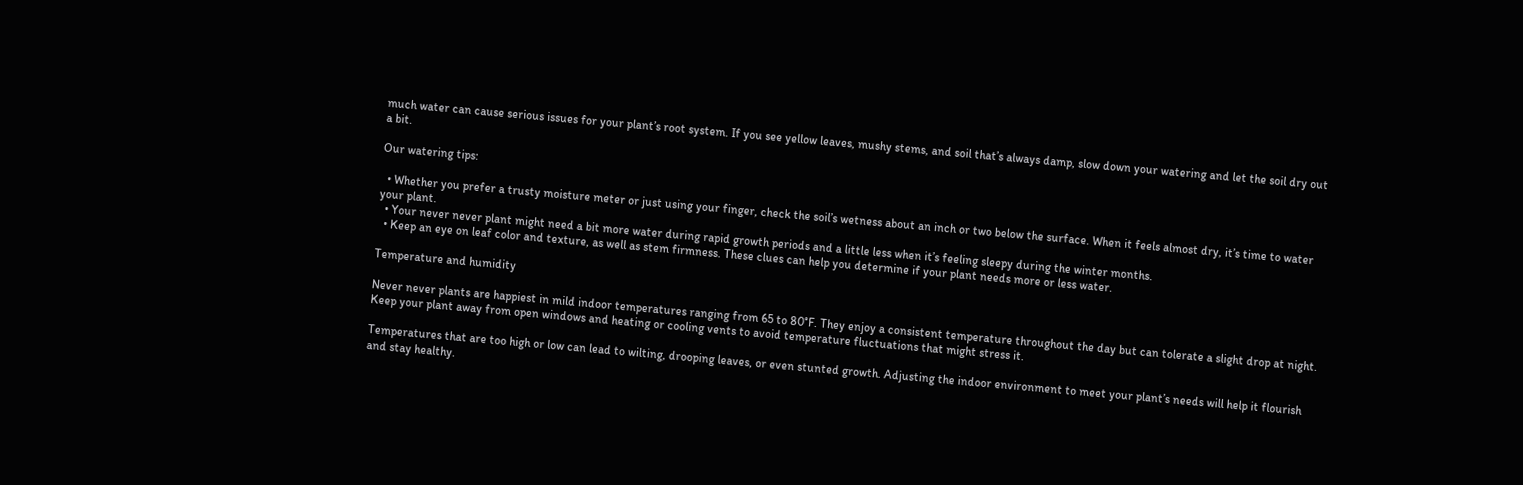much water can cause serious issues for your plant’s root system. If you see yellow leaves, mushy stems, and soil that’s always damp, slow down your watering and let the soil dry out a bit.

Our watering tips:

  • Whether you prefer a trusty moisture meter or just using your finger, check the soil’s wetness about an inch or two below the surface. When it feels almost dry, it’s time to water your plant.
  • Your never never plant might need a bit more water during rapid growth periods and a little less when it’s feeling sleepy during the winter months.
  • Keep an eye on leaf color and texture, as well as stem firmness. These clues can help you determine if your plant needs more or less water.

Temperature and humidity

Never never plants are happiest in mild indoor temperatures ranging from 65 to 80°F. They enjoy a consistent temperature throughout the day but can tolerate a slight drop at night. Keep your plant away from open windows and heating or cooling vents to avoid temperature fluctuations that might stress it.

Temperatures that are too high or low can lead to wilting, drooping leaves, or even stunted growth. Adjusting the indoor environment to meet your plant’s needs will help it flourish and stay healthy.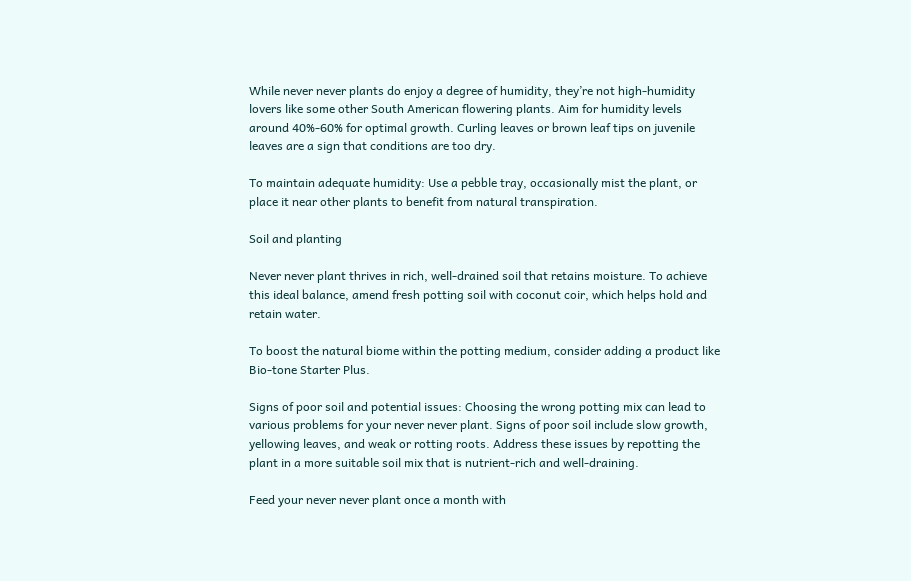While never never plants do enjoy a degree of humidity, they’re not high-humidity lovers like some other South American flowering plants. Aim for humidity levels around 40%-60% for optimal growth. Curling leaves or brown leaf tips on juvenile leaves are a sign that conditions are too dry.

To maintain adequate humidity: Use a pebble tray, occasionally mist the plant, or place it near other plants to benefit from natural transpiration.

Soil and planting

Never never plant thrives in rich, well-drained soil that retains moisture. To achieve this ideal balance, amend fresh potting soil with coconut coir, which helps hold and retain water.

To boost the natural biome within the potting medium, consider adding a product like Bio-tone Starter Plus.

Signs of poor soil and potential issues: Choosing the wrong potting mix can lead to various problems for your never never plant. Signs of poor soil include slow growth, yellowing leaves, and weak or rotting roots. Address these issues by repotting the plant in a more suitable soil mix that is nutrient-rich and well-draining.

Feed your never never plant once a month with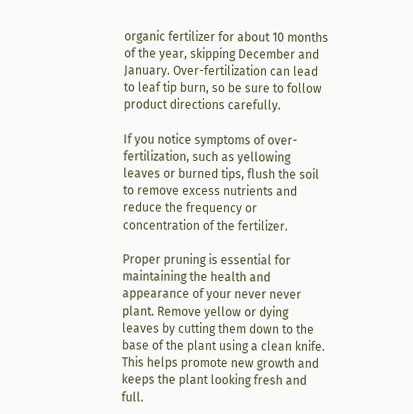organic fertilizer for about 10 months of the year, skipping December and January. Over-fertilization can lead to leaf tip burn, so be sure to follow product directions carefully.

If you notice symptoms of over-fertilization, such as yellowing leaves or burned tips, flush the soil to remove excess nutrients and reduce the frequency or concentration of the fertilizer.

Proper pruning is essential for maintaining the health and appearance of your never never plant. Remove yellow or dying leaves by cutting them down to the base of the plant using a clean knife. This helps promote new growth and keeps the plant looking fresh and full.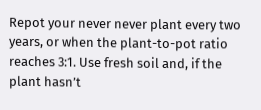Repot your never never plant every two years, or when the plant-to-pot ratio reaches 3:1. Use fresh soil and, if the plant hasn’t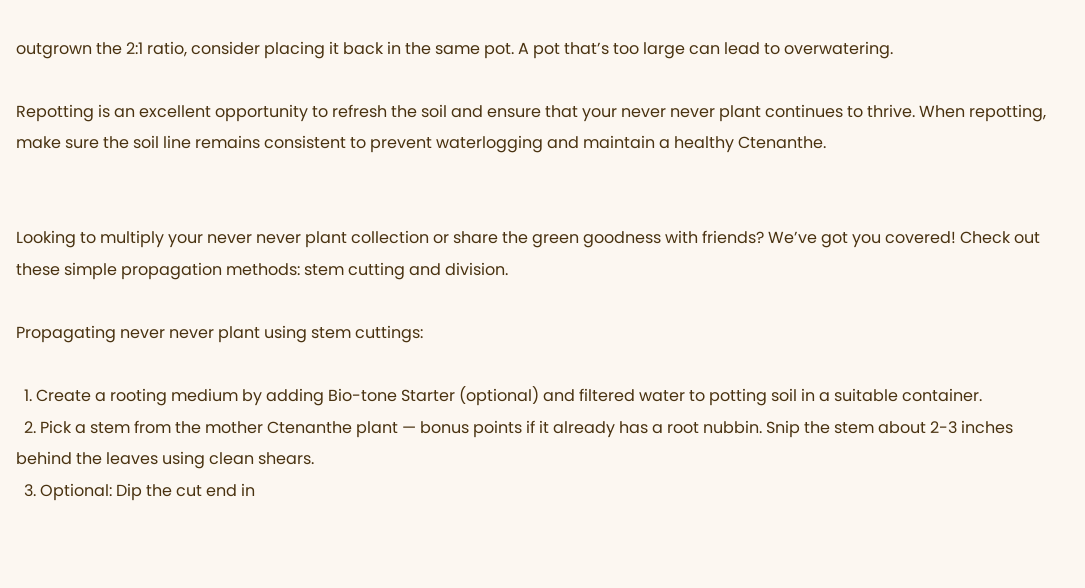outgrown the 2:1 ratio, consider placing it back in the same pot. A pot that’s too large can lead to overwatering.

Repotting is an excellent opportunity to refresh the soil and ensure that your never never plant continues to thrive. When repotting, make sure the soil line remains consistent to prevent waterlogging and maintain a healthy Ctenanthe.


Looking to multiply your never never plant collection or share the green goodness with friends? We’ve got you covered! Check out these simple propagation methods: stem cutting and division.

Propagating never never plant using stem cuttings:

  1. Create a rooting medium by adding Bio-tone Starter (optional) and filtered water to potting soil in a suitable container.
  2. Pick a stem from the mother Ctenanthe plant — bonus points if it already has a root nubbin. Snip the stem about 2-3 inches behind the leaves using clean shears.
  3. Optional: Dip the cut end in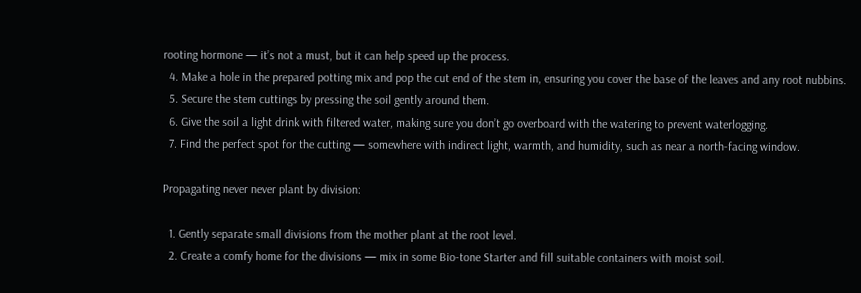rooting hormone — it’s not a must, but it can help speed up the process.
  4. Make a hole in the prepared potting mix and pop the cut end of the stem in, ensuring you cover the base of the leaves and any root nubbins.
  5. Secure the stem cuttings by pressing the soil gently around them.
  6. Give the soil a light drink with filtered water, making sure you don’t go overboard with the watering to prevent waterlogging.
  7. Find the perfect spot for the cutting — somewhere with indirect light, warmth, and humidity, such as near a north-facing window.

Propagating never never plant by division:

  1. Gently separate small divisions from the mother plant at the root level.
  2. Create a comfy home for the divisions — mix in some Bio-tone Starter and fill suitable containers with moist soil.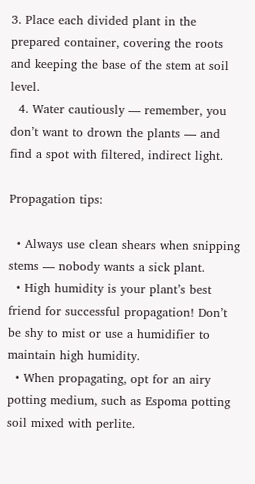3. Place each divided plant in the prepared container, covering the roots and keeping the base of the stem at soil level.
  4. Water cautiously — remember, you don’t want to drown the plants — and find a spot with filtered, indirect light.

Propagation tips:

  • Always use clean shears when snipping stems — nobody wants a sick plant.
  • High humidity is your plant’s best friend for successful propagation! Don’t be shy to mist or use a humidifier to maintain high humidity.
  • When propagating, opt for an airy potting medium, such as Espoma potting soil mixed with perlite.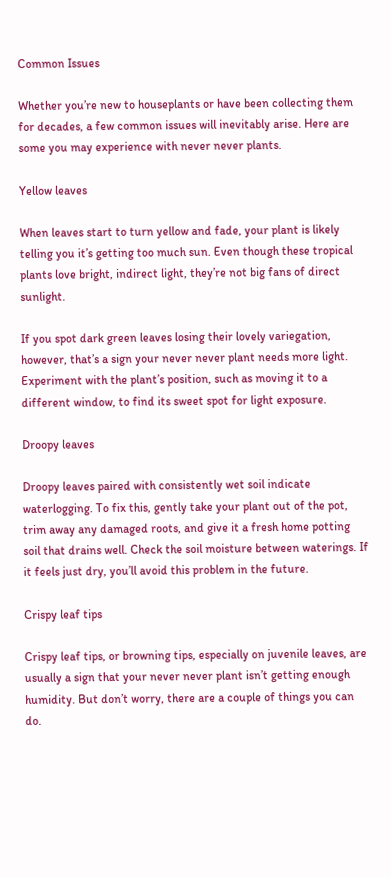Common Issues

Whether you’re new to houseplants or have been collecting them for decades, a few common issues will inevitably arise. Here are some you may experience with never never plants.

Yellow leaves

When leaves start to turn yellow and fade, your plant is likely telling you it’s getting too much sun. Even though these tropical plants love bright, indirect light, they’re not big fans of direct sunlight.

If you spot dark green leaves losing their lovely variegation, however, that’s a sign your never never plant needs more light. Experiment with the plant’s position, such as moving it to a different window, to find its sweet spot for light exposure.

Droopy leaves

Droopy leaves paired with consistently wet soil indicate waterlogging. To fix this, gently take your plant out of the pot, trim away any damaged roots, and give it a fresh home potting soil that drains well. Check the soil moisture between waterings. If it feels just dry, you’ll avoid this problem in the future.

Crispy leaf tips

Crispy leaf tips, or browning tips, especially on juvenile leaves, are usually a sign that your never never plant isn’t getting enough humidity. But don’t worry, there are a couple of things you can do.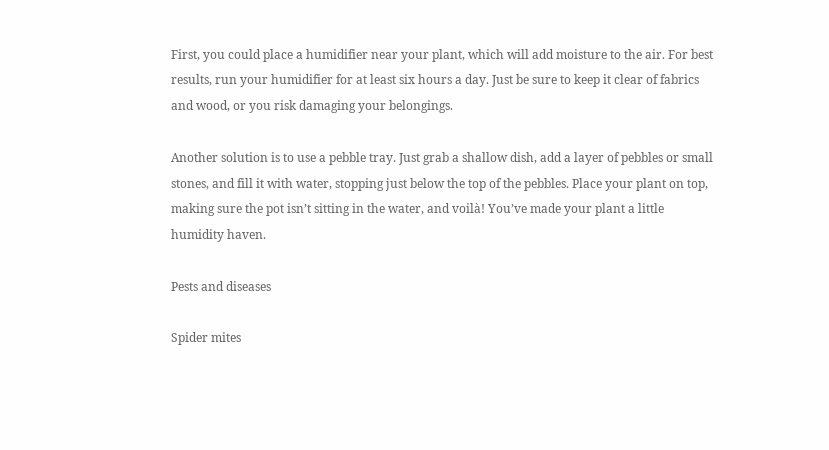First, you could place a humidifier near your plant, which will add moisture to the air. For best results, run your humidifier for at least six hours a day. Just be sure to keep it clear of fabrics and wood, or you risk damaging your belongings.

Another solution is to use a pebble tray. Just grab a shallow dish, add a layer of pebbles or small stones, and fill it with water, stopping just below the top of the pebbles. Place your plant on top, making sure the pot isn’t sitting in the water, and voilà! You’ve made your plant a little humidity haven.

Pests and diseases

Spider mites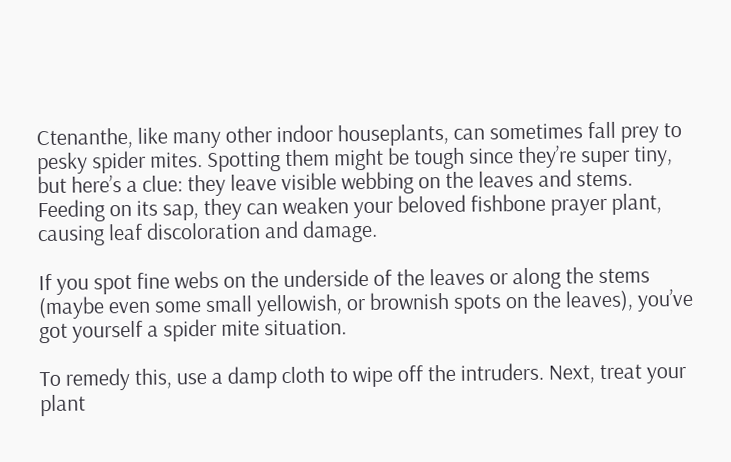Ctenanthe, like many other indoor houseplants, can sometimes fall prey to pesky spider mites. Spotting them might be tough since they’re super tiny, but here’s a clue: they leave visible webbing on the leaves and stems. Feeding on its sap, they can weaken your beloved fishbone prayer plant, causing leaf discoloration and damage.

If you spot fine webs on the underside of the leaves or along the stems (maybe even some small yellowish, or brownish spots on the leaves), you’ve got yourself a spider mite situation.

To remedy this, use a damp cloth to wipe off the intruders. Next, treat your plant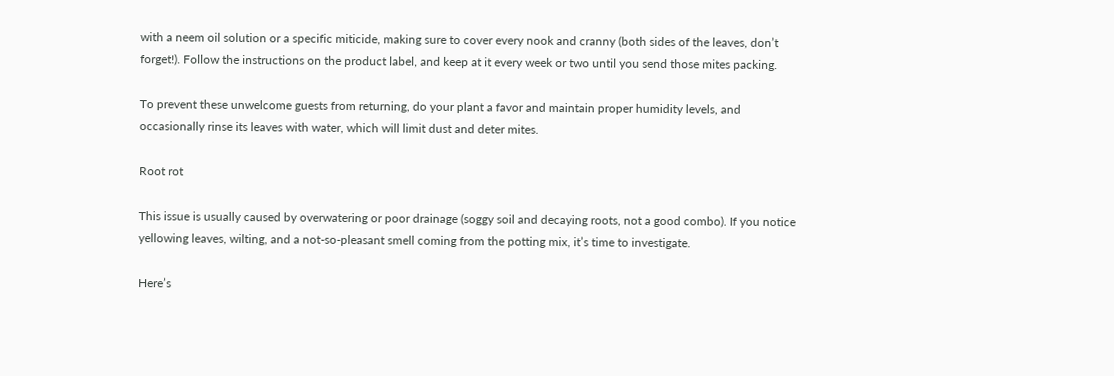with a neem oil solution or a specific miticide, making sure to cover every nook and cranny (both sides of the leaves, don’t forget!). Follow the instructions on the product label, and keep at it every week or two until you send those mites packing.

To prevent these unwelcome guests from returning, do your plant a favor and maintain proper humidity levels, and occasionally rinse its leaves with water, which will limit dust and deter mites.

Root rot

This issue is usually caused by overwatering or poor drainage (soggy soil and decaying roots, not a good combo). If you notice yellowing leaves, wilting, and a not-so-pleasant smell coming from the potting mix, it’s time to investigate.

Here’s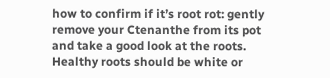how to confirm if it’s root rot: gently remove your Ctenanthe from its pot and take a good look at the roots. Healthy roots should be white or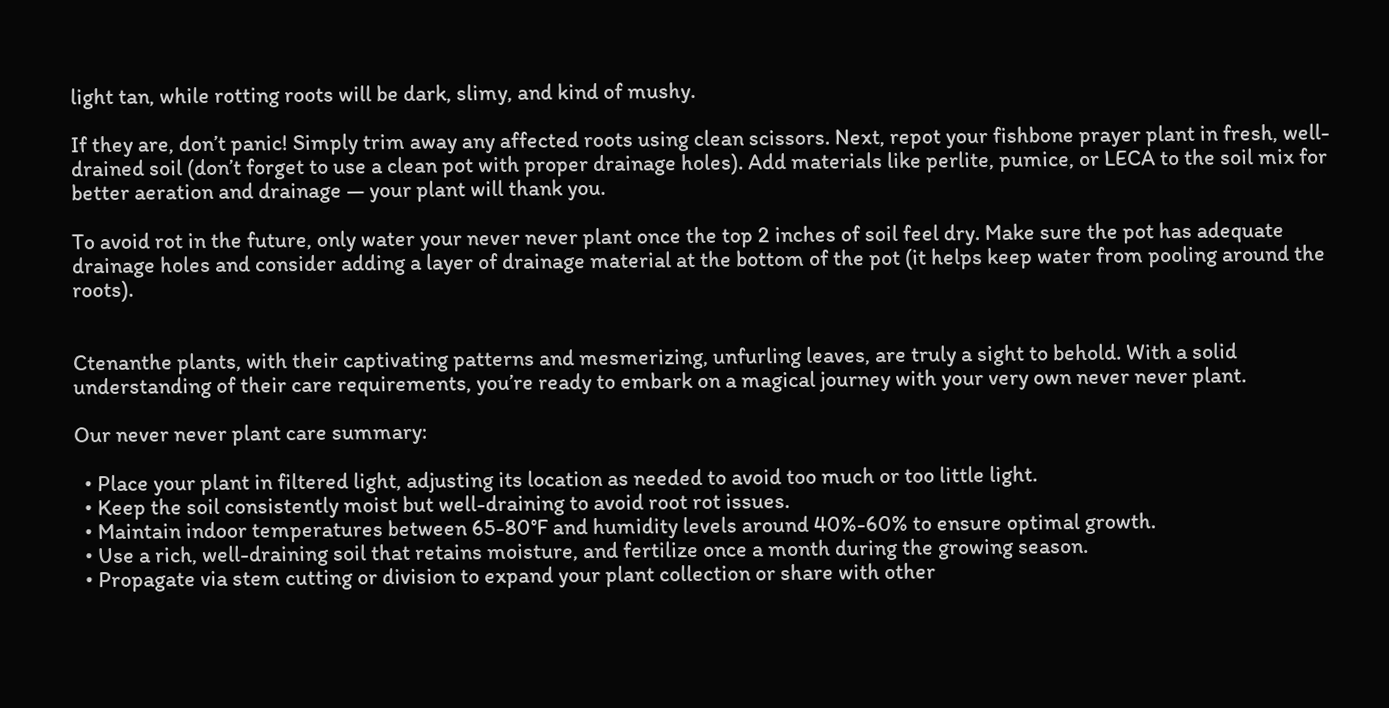light tan, while rotting roots will be dark, slimy, and kind of mushy.

If they are, don’t panic! Simply trim away any affected roots using clean scissors. Next, repot your fishbone prayer plant in fresh, well-drained soil (don’t forget to use a clean pot with proper drainage holes). Add materials like perlite, pumice, or LECA to the soil mix for better aeration and drainage — your plant will thank you.

To avoid rot in the future, only water your never never plant once the top 2 inches of soil feel dry. Make sure the pot has adequate drainage holes and consider adding a layer of drainage material at the bottom of the pot (it helps keep water from pooling around the roots).


Ctenanthe plants, with their captivating patterns and mesmerizing, unfurling leaves, are truly a sight to behold. With a solid understanding of their care requirements, you’re ready to embark on a magical journey with your very own never never plant.

Our never never plant care summary:

  • Place your plant in filtered light, adjusting its location as needed to avoid too much or too little light.
  • Keep the soil consistently moist but well-draining to avoid root rot issues.
  • Maintain indoor temperatures between 65-80°F and humidity levels around 40%-60% to ensure optimal growth.
  • Use a rich, well-draining soil that retains moisture, and fertilize once a month during the growing season.
  • Propagate via stem cutting or division to expand your plant collection or share with other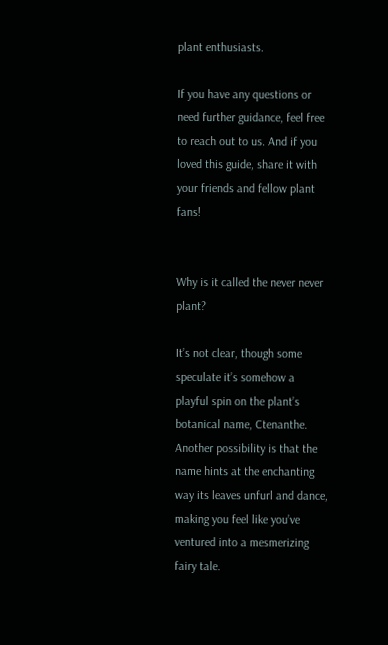plant enthusiasts.

If you have any questions or need further guidance, feel free to reach out to us. And if you loved this guide, share it with your friends and fellow plant fans!


Why is it called the never never plant?

It’s not clear, though some speculate it’s somehow a playful spin on the plant’s botanical name, Ctenanthe. Another possibility is that the name hints at the enchanting way its leaves unfurl and dance, making you feel like you’ve ventured into a mesmerizing fairy tale.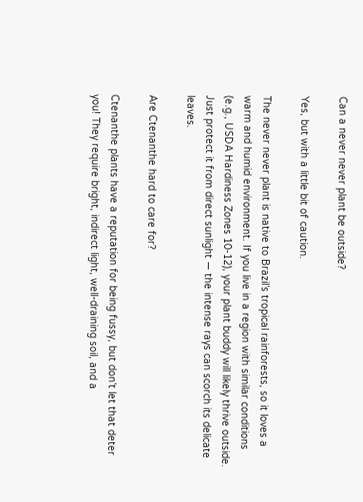Can a never never plant be outside?

Yes, but with a little bit of caution.

The never never plant is native to Brazil’s tropical rainforests, so it loves a warm and humid environment. If you live in a region with similar conditions (e.g., USDA Hardiness Zones 10-12), your plant buddy will likely thrive outside. Just protect it from direct sunlight — the intense rays can scorch its delicate leaves.

Are Ctenanthe hard to care for?

Ctenanthe plants have a reputation for being fussy, but don’t let that deter you! They require bright, indirect light, well-draining soil, and a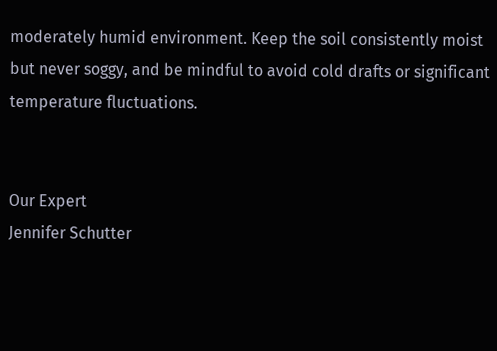moderately humid environment. Keep the soil consistently moist but never soggy, and be mindful to avoid cold drafts or significant temperature fluctuations.


Our Expert
Jennifer Schutter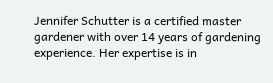Jennifer Schutter is a certified master gardener with over 14 years of gardening experience. Her expertise is in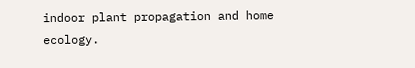indoor plant propagation and home ecology.